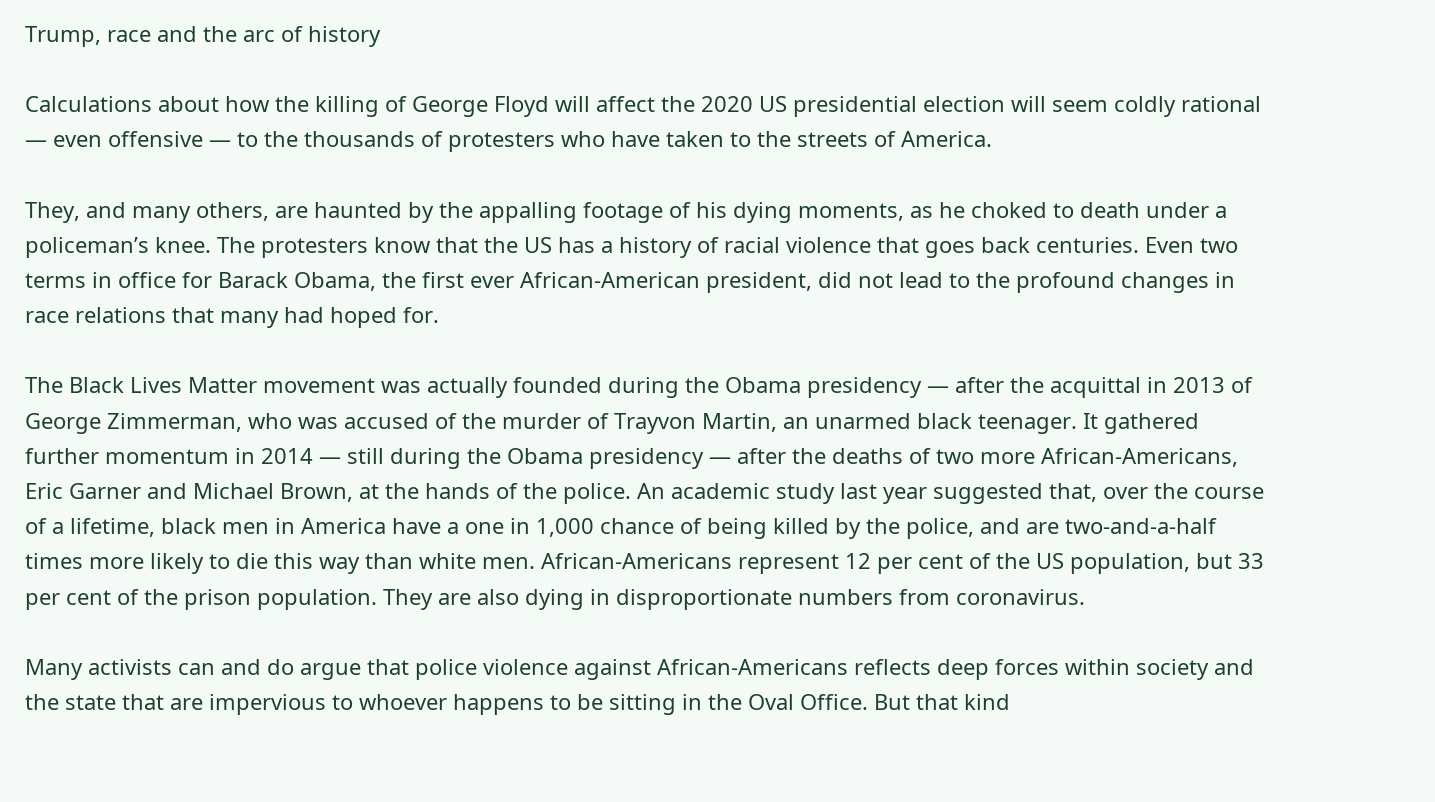Trump, race and the arc of history

Calculations about how the killing of George Floyd will affect the 2020 US presidential election will seem coldly rational — even offensive — to the thousands of protesters who have taken to the streets of America.

They, and many others, are haunted by the appalling footage of his dying moments, as he choked to death under a policeman’s knee. The protesters know that the US has a history of racial violence that goes back centuries. Even two terms in office for Barack Obama, the first ever African-American president, did not lead to the profound changes in race relations that many had hoped for.

The Black Lives Matter movement was actually founded during the Obama presidency — after the acquittal in 2013 of George Zimmerman, who was accused of the murder of Trayvon Martin, an unarmed black teenager. It gathered further momentum in 2014 — still during the Obama presidency — after the deaths of two more African-Americans, Eric Garner and Michael Brown, at the hands of the police. An academic study last year suggested that, over the course of a lifetime, black men in America have a one in 1,000 chance of being killed by the police, and are two-and-a-half times more likely to die this way than white men. African-Americans represent 12 per cent of the US population, but 33 per cent of the prison population. They are also dying in disproportionate numbers from coronavirus.

Many activists can and do argue that police violence against African-Americans reflects deep forces within society and the state that are impervious to whoever happens to be sitting in the Oval Office. But that kind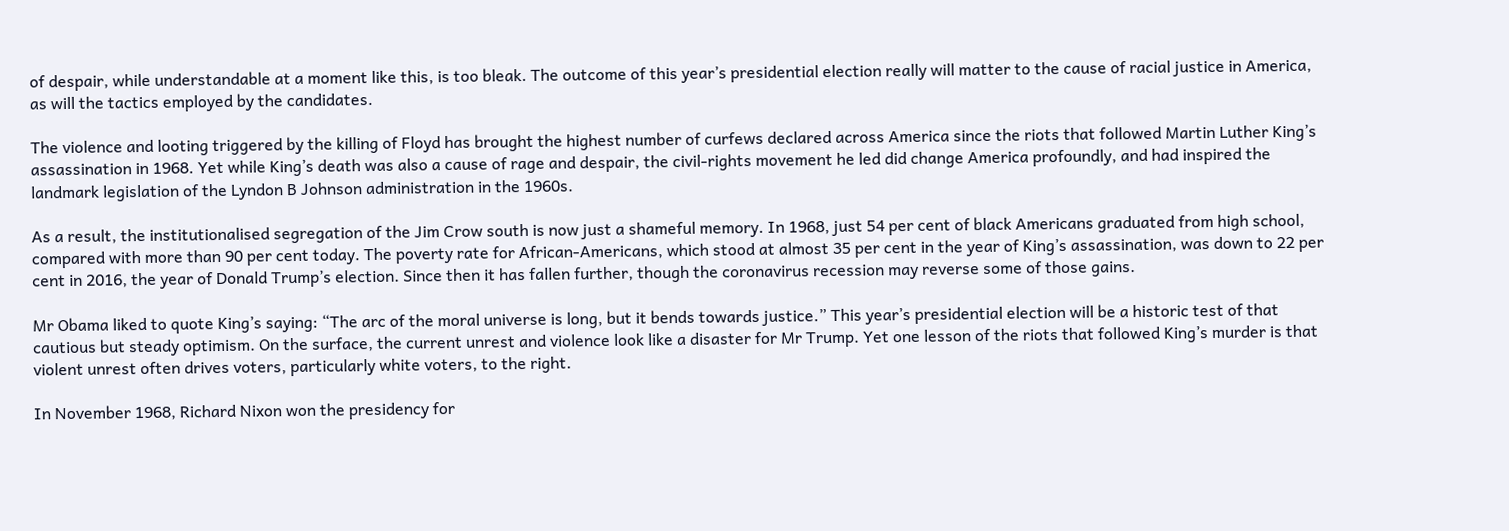of despair, while understandable at a moment like this, is too bleak. The outcome of this year’s presidential election really will matter to the cause of racial justice in America, as will the tactics employed by the candidates.

The violence and looting triggered by the killing of Floyd has brought the highest number of curfews declared across America since the riots that followed Martin Luther King’s assassination in 1968. Yet while King’s death was also a cause of rage and despair, the civil-rights movement he led did change America profoundly, and had inspired the landmark legislation of the Lyndon B Johnson administration in the 1960s.

As a result, the institutionalised segregation of the Jim Crow south is now just a shameful memory. In 1968, just 54 per cent of black Americans graduated from high school, compared with more than 90 per cent today. The poverty rate for African-Americans, which stood at almost 35 per cent in the year of King’s assassination, was down to 22 per cent in 2016, the year of Donald Trump’s election. Since then it has fallen further, though the coronavirus recession may reverse some of those gains.

Mr Obama liked to quote King’s saying: “The arc of the moral universe is long, but it bends towards justice.” This year’s presidential election will be a historic test of that cautious but steady optimism. On the surface, the current unrest and violence look like a disaster for Mr Trump. Yet one lesson of the riots that followed King’s murder is that violent unrest often drives voters, particularly white voters, to the right.

In November 1968, Richard Nixon won the presidency for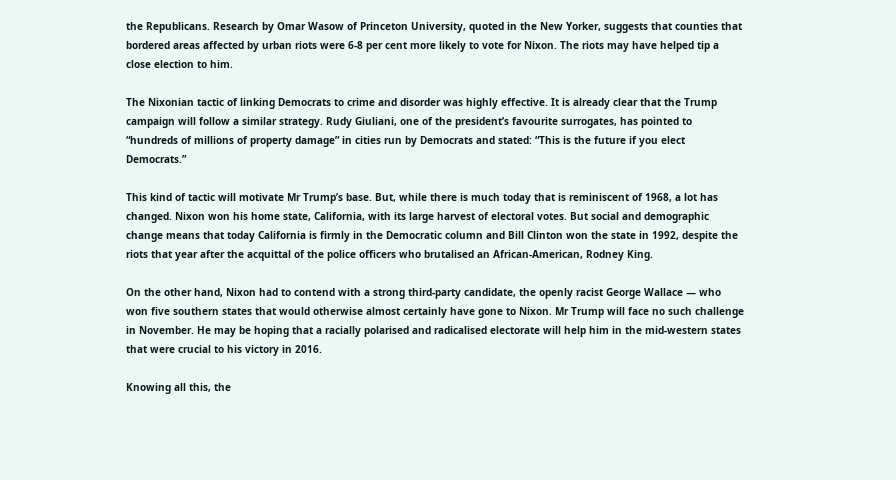the Republicans. Research by Omar Wasow of Princeton University, quoted in the New Yorker, suggests that counties that bordered areas affected by urban riots were 6-8 per cent more likely to vote for Nixon. The riots may have helped tip a close election to him.

The Nixonian tactic of linking Democrats to crime and disorder was highly effective. It is already clear that the Trump campaign will follow a similar strategy. Rudy Giuliani, one of the president’s favourite surrogates, has pointed to “hundreds of millions of property damage” in cities run by Democrats and stated: “This is the future if you elect Democrats.”

This kind of tactic will motivate Mr Trump’s base. But, while there is much today that is reminiscent of 1968, a lot has changed. Nixon won his home state, California, with its large harvest of electoral votes. But social and demographic change means that today California is firmly in the Democratic column and Bill Clinton won the state in 1992, despite the riots that year after the acquittal of the police officers who brutalised an African-American, Rodney King.

On the other hand, Nixon had to contend with a strong third-party candidate, the openly racist George Wallace — who won five southern states that would otherwise almost certainly have gone to Nixon. Mr Trump will face no such challenge in November. He may be hoping that a racially polarised and radicalised electorate will help him in the mid-western states that were crucial to his victory in 2016.

Knowing all this, the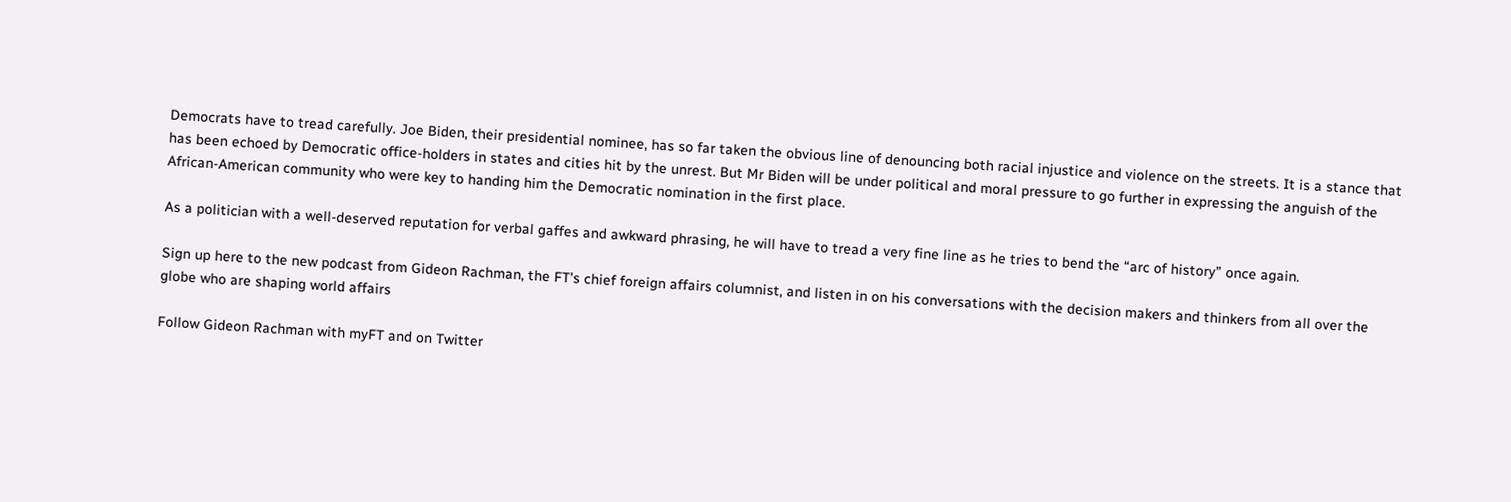Democrats have to tread carefully. Joe Biden, their presidential nominee, has so far taken the obvious line of denouncing both racial injustice and violence on the streets. It is a stance that has been echoed by Democratic office-holders in states and cities hit by the unrest. But Mr Biden will be under political and moral pressure to go further in expressing the anguish of the African-American community who were key to handing him the Democratic nomination in the first place.

As a politician with a well-deserved reputation for verbal gaffes and awkward phrasing, he will have to tread a very fine line as he tries to bend the “arc of history” once again.

Sign up here to the new podcast from Gideon Rachman, the FT’s chief foreign affairs columnist, and listen in on his conversations with the decision makers and thinkers from all over the globe who are shaping world affairs

Follow Gideon Rachman with myFT and on Twitter